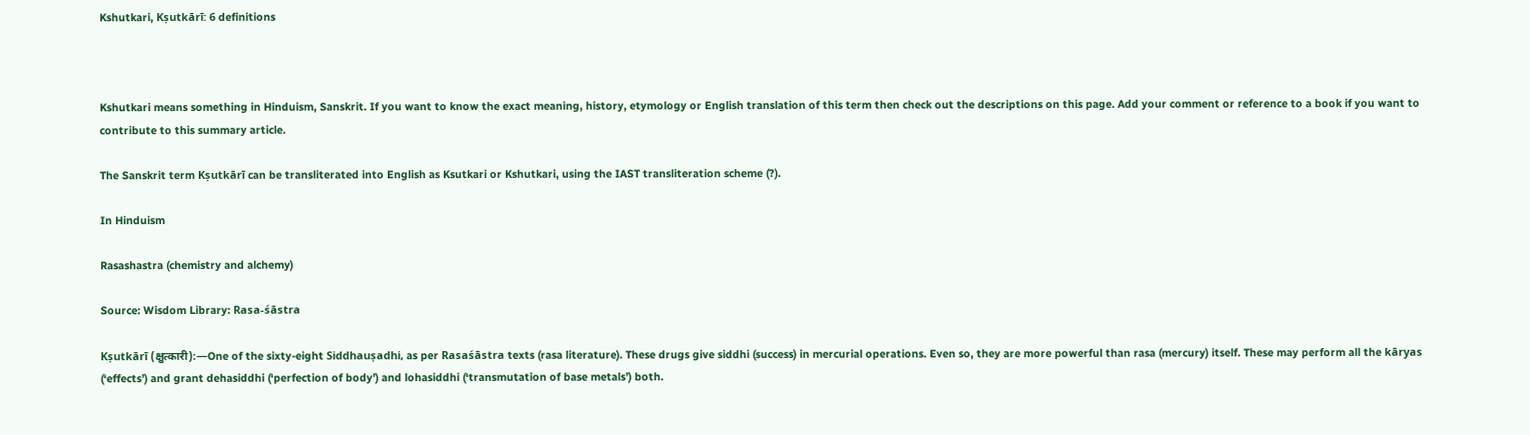Kshutkari, Kṣutkārī: 6 definitions



Kshutkari means something in Hinduism, Sanskrit. If you want to know the exact meaning, history, etymology or English translation of this term then check out the descriptions on this page. Add your comment or reference to a book if you want to contribute to this summary article.

The Sanskrit term Kṣutkārī can be transliterated into English as Ksutkari or Kshutkari, using the IAST transliteration scheme (?).

In Hinduism

Rasashastra (chemistry and alchemy)

Source: Wisdom Library: Rasa-śāstra

Kṣutkārī (क्षुत्कारी):—One of the sixty-eight Siddhauṣadhi, as per Rasaśāstra texts (rasa literature). These drugs give siddhi (success) in mercurial operations. Even so, they are more powerful than rasa (mercury) itself. These may perform all the kāryas (‘effects’) and grant dehasiddhi (‘perfection of body’) and lohasiddhi (‘transmutation of base metals’) both.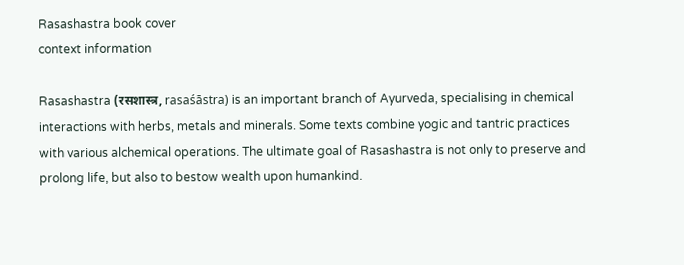Rasashastra book cover
context information

Rasashastra (रसशास्त्र, rasaśāstra) is an important branch of Ayurveda, specialising in chemical interactions with herbs, metals and minerals. Some texts combine yogic and tantric practices with various alchemical operations. The ultimate goal of Rasashastra is not only to preserve and prolong life, but also to bestow wealth upon humankind.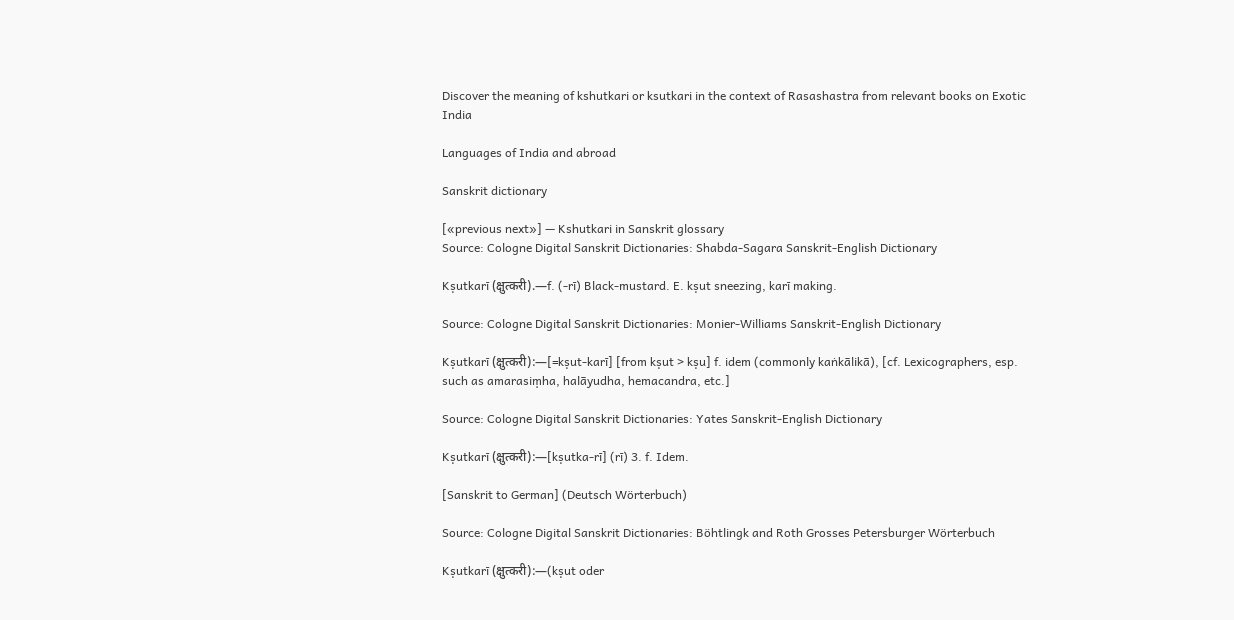Discover the meaning of kshutkari or ksutkari in the context of Rasashastra from relevant books on Exotic India

Languages of India and abroad

Sanskrit dictionary

[«previous next»] — Kshutkari in Sanskrit glossary
Source: Cologne Digital Sanskrit Dictionaries: Shabda-Sagara Sanskrit-English Dictionary

Kṣutkarī (क्षुत्करी).—f. (-rī) Black-mustard. E. kṣut sneezing, karī making.

Source: Cologne Digital Sanskrit Dictionaries: Monier-Williams Sanskrit-English Dictionary

Kṣutkarī (क्षुत्करी):—[=kṣut-karī] [from kṣut > kṣu] f. idem (commonly kaṅkālikā), [cf. Lexicographers, esp. such as amarasiṃha, halāyudha, hemacandra, etc.]

Source: Cologne Digital Sanskrit Dictionaries: Yates Sanskrit-English Dictionary

Kṣutkarī (क्षुत्करी):—[kṣutka-rī] (rī) 3. f. Idem.

[Sanskrit to German] (Deutsch Wörterbuch)

Source: Cologne Digital Sanskrit Dictionaries: Böhtlingk and Roth Grosses Petersburger Wörterbuch

Kṣutkarī (क्षुत्करी):—(kṣut oder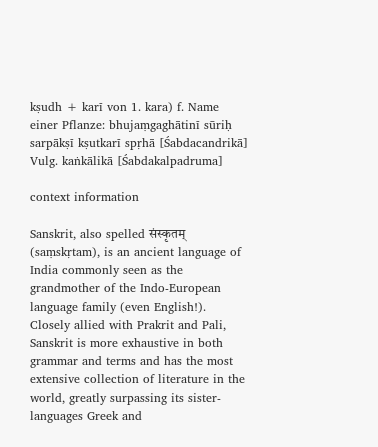kṣudh + karī von 1. kara) f. Name einer Pflanze: bhujaṃgaghātinī sūriḥ sarpākṣī kṣutkarī spṛhā [Śabdacandrikā] Vulg. kaṅkālikā [Śabdakalpadruma]

context information

Sanskrit, also spelled संस्कृतम् (saṃskṛtam), is an ancient language of India commonly seen as the grandmother of the Indo-European language family (even English!). Closely allied with Prakrit and Pali, Sanskrit is more exhaustive in both grammar and terms and has the most extensive collection of literature in the world, greatly surpassing its sister-languages Greek and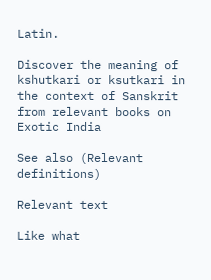Latin.

Discover the meaning of kshutkari or ksutkari in the context of Sanskrit from relevant books on Exotic India

See also (Relevant definitions)

Relevant text

Like what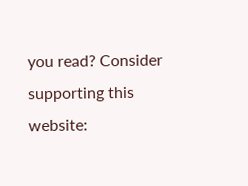you read? Consider supporting this website: